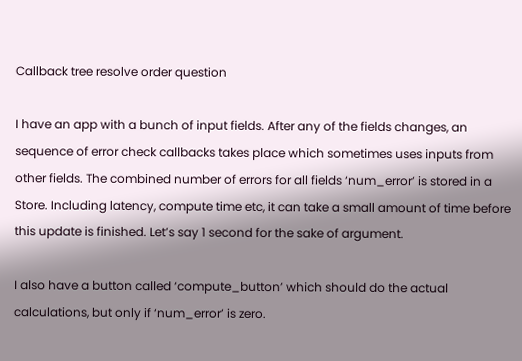Callback tree resolve order question

I have an app with a bunch of input fields. After any of the fields changes, an sequence of error check callbacks takes place which sometimes uses inputs from other fields. The combined number of errors for all fields ‘num_error’ is stored in a Store. Including latency, compute time etc, it can take a small amount of time before this update is finished. Let’s say 1 second for the sake of argument.

I also have a button called ‘compute_button’ which should do the actual calculations, but only if ‘num_error’ is zero.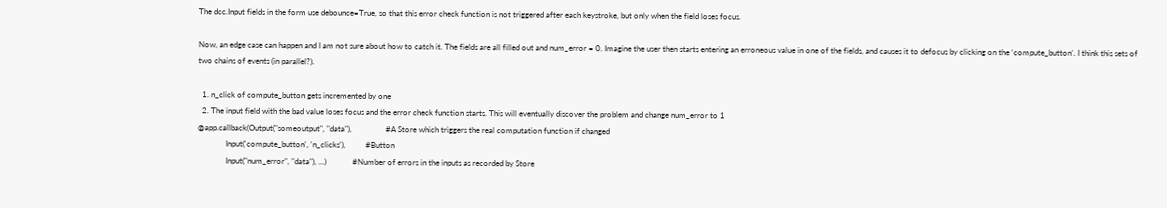The dcc.Input fields in the form use debounce=True, so that this error check function is not triggered after each keystroke, but only when the field loses focus.

Now, an edge case can happen and I am not sure about how to catch it. The fields are all filled out and num_error = 0. Imagine the user then starts entering an erroneous value in one of the fields, and causes it to defocus by clicking on the ‘compute_button’. I think this sets of two chains of events (in parallel?).

  1. n_click of compute_button gets incremented by one
  2. The input field with the bad value loses focus and the error check function starts. This will eventually discover the problem and change num_error to 1
@app.callback(Output("someoutput", "data"),                 #A Store which triggers the real computation function if changed
              Input('compute_button', 'n_clicks'),          #Button
              Input("num_error", "data"), ...)             #Number of errors in the inputs as recorded by Store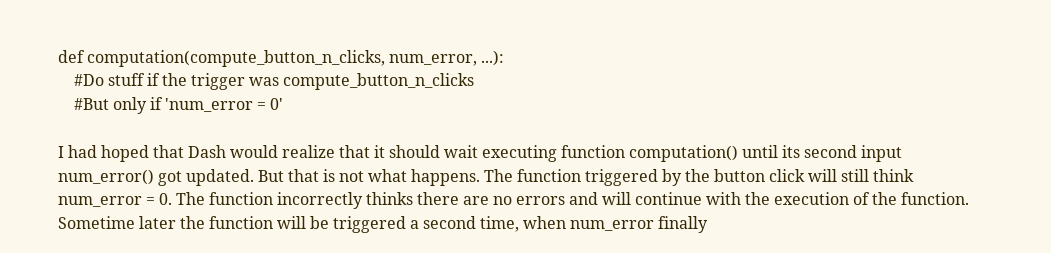def computation(compute_button_n_clicks, num_error, ...):
    #Do stuff if the trigger was compute_button_n_clicks
    #But only if 'num_error = 0'

I had hoped that Dash would realize that it should wait executing function computation() until its second input num_error() got updated. But that is not what happens. The function triggered by the button click will still think num_error = 0. The function incorrectly thinks there are no errors and will continue with the execution of the function. Sometime later the function will be triggered a second time, when num_error finally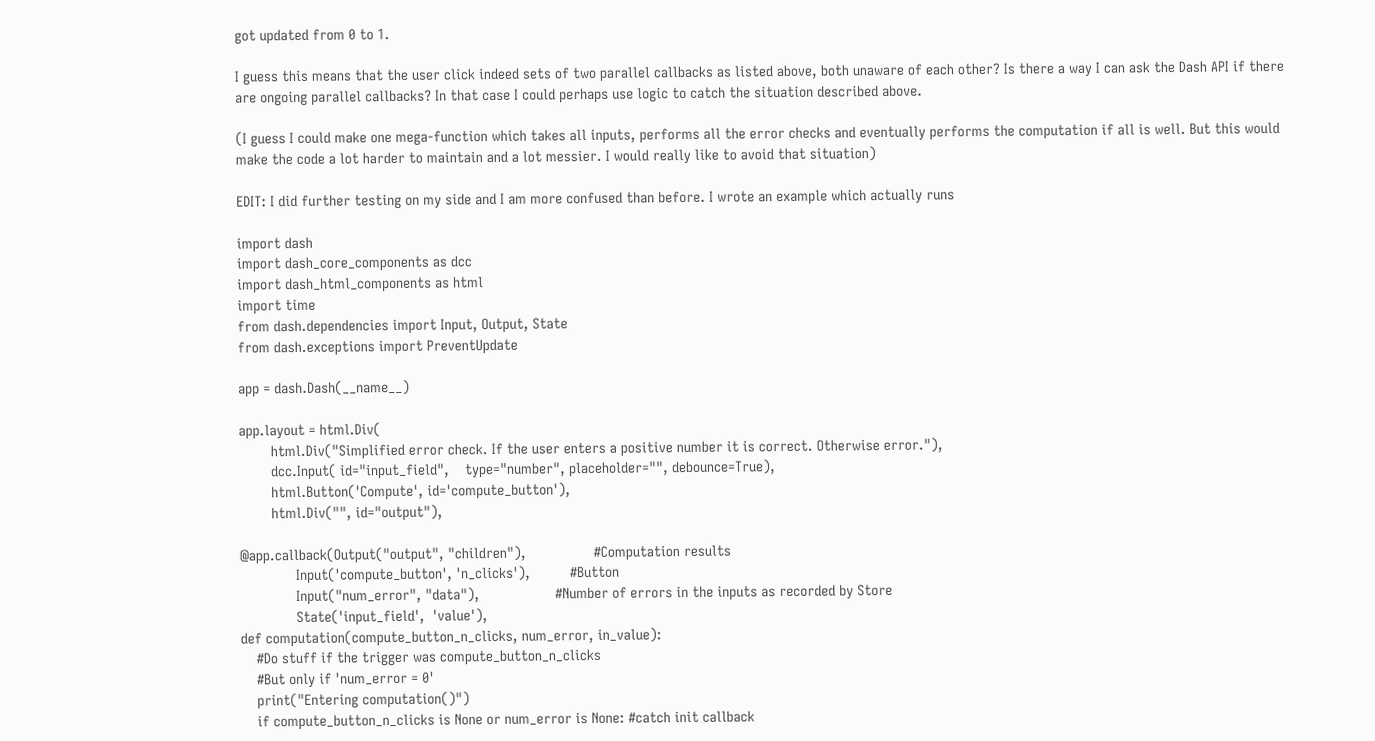got updated from 0 to 1.

I guess this means that the user click indeed sets of two parallel callbacks as listed above, both unaware of each other? Is there a way I can ask the Dash API if there are ongoing parallel callbacks? In that case I could perhaps use logic to catch the situation described above.

(I guess I could make one mega-function which takes all inputs, performs all the error checks and eventually performs the computation if all is well. But this would make the code a lot harder to maintain and a lot messier. I would really like to avoid that situation)

EDIT: I did further testing on my side and I am more confused than before. I wrote an example which actually runs

import dash
import dash_core_components as dcc
import dash_html_components as html
import time
from dash.dependencies import Input, Output, State
from dash.exceptions import PreventUpdate

app = dash.Dash(__name__)

app.layout = html.Div(
        html.Div("Simplified error check. If the user enters a positive number it is correct. Otherwise error."),
        dcc.Input( id="input_field",    type="number", placeholder="", debounce=True),
        html.Button('Compute', id='compute_button'),
        html.Div("", id="output"),

@app.callback(Output("output", "children"),                 #Computation results
              Input('compute_button', 'n_clicks'),          #Button
              Input("num_error", "data"),                   #Number of errors in the inputs as recorded by Store
              State('input_field',  'value'),
def computation(compute_button_n_clicks, num_error, in_value):
    #Do stuff if the trigger was compute_button_n_clicks
    #But only if 'num_error = 0'
    print("Entering computation()")
    if compute_button_n_clicks is None or num_error is None: #catch init callback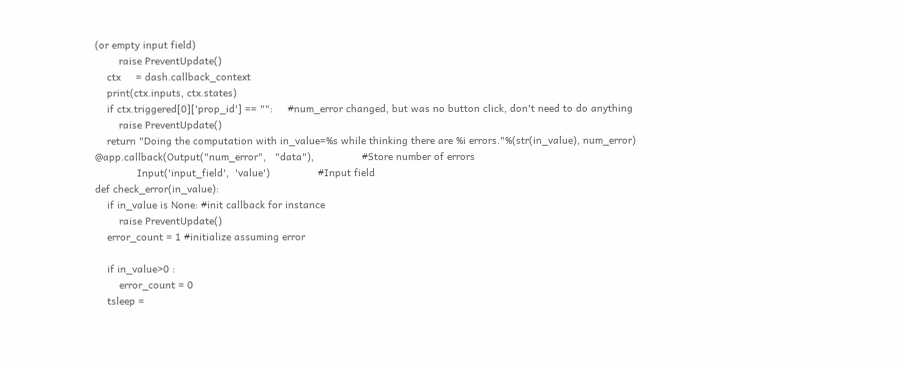(or empty input field)
        raise PreventUpdate()
    ctx     = dash.callback_context
    print(ctx.inputs, ctx.states)
    if ctx.triggered[0]['prop_id'] == "":     #num_error changed, but was no button click, don't need to do anything
        raise PreventUpdate()
    return "Doing the computation with in_value=%s while thinking there are %i errors."%(str(in_value), num_error)
@app.callback(Output("num_error",   "data"),                #Store number of errors
              Input('input_field',  'value')                #Input field
def check_error(in_value):
    if in_value is None: #init callback for instance
        raise PreventUpdate()
    error_count = 1 #initialize assuming error

    if in_value>0 :
        error_count = 0
    tsleep =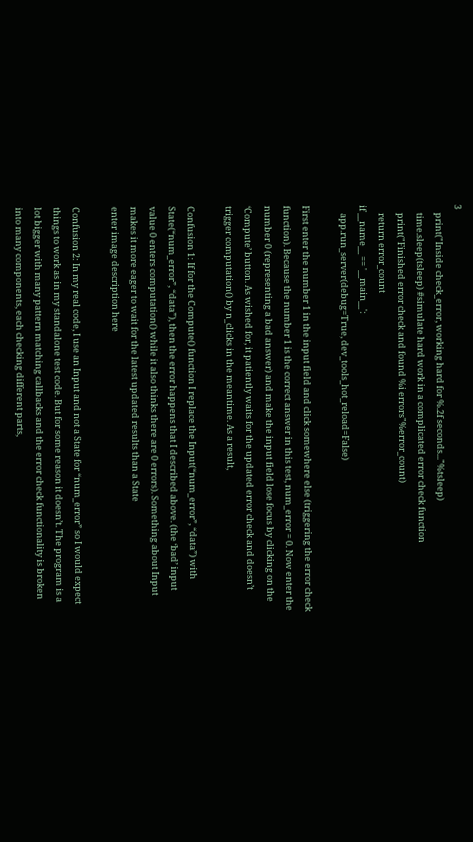3
    print("Inside check_error, working hard for %.2f seconds..."%tsleep)
    time.sleep(tsleep) #simulate hard work in a complicated error check function
    print("Finished error check and found %i errors"%error_count)
    return error_count
if __name__ == '__main__':
    app.run_server(debug=True, dev_tools_hot_reload=False)

First enter the number 1 in the input field and click somewhere else (triggering the error check function). Because the number 1 is the correct answer in this test, num_error = 0. Now enter the number 0 (representing a bad answer) and make the input field lose focus by clicking on the ‘Compute’ button. As wished for, it patiently waits for the updated error check and doesn’t trigger computation() by n_clicks in the meantime. As a result,

Confusion 1: If for the Compute() function I replace the Input(“num_error”, “data”) with State(“num_error”, “data”), then the error happens that I described above. (the ‘bad’ input value 0 enters computation() while it also thinks there are 0 errors). Something about Input makes it more eager to wait for the latest updated results than a State
enter image description here

Confusion 2: In my real code, I use an Input and not a State for “num_error” so I would expect things to work as in my standalone test code. But for some reason it doesn’t. The program is a lot bigger with many pattern matching callbacks and the error check functionality is broken into many components, each checking different parts,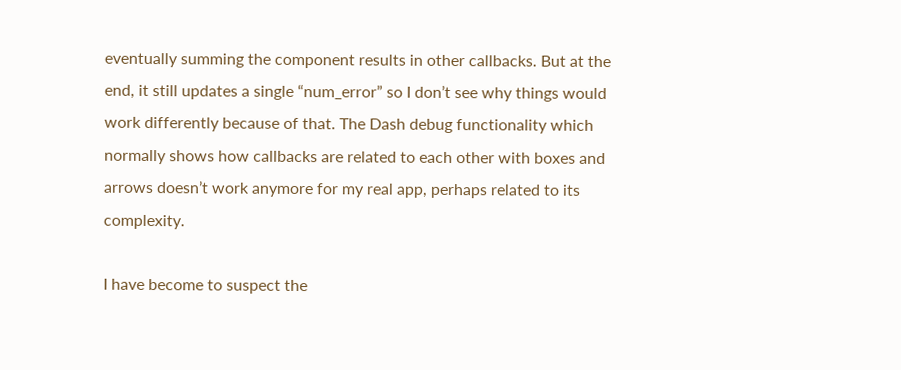eventually summing the component results in other callbacks. But at the end, it still updates a single “num_error” so I don’t see why things would work differently because of that. The Dash debug functionality which normally shows how callbacks are related to each other with boxes and arrows doesn’t work anymore for my real app, perhaps related to its complexity.

I have become to suspect the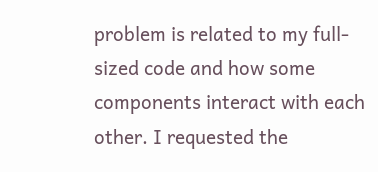problem is related to my full-sized code and how some components interact with each other. I requested the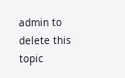admin to delete this topic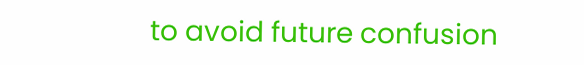to avoid future confusion